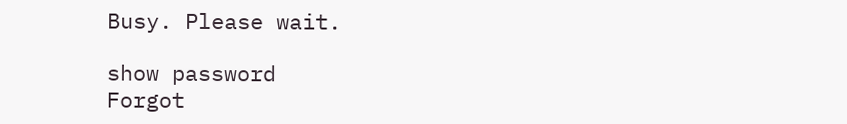Busy. Please wait.

show password
Forgot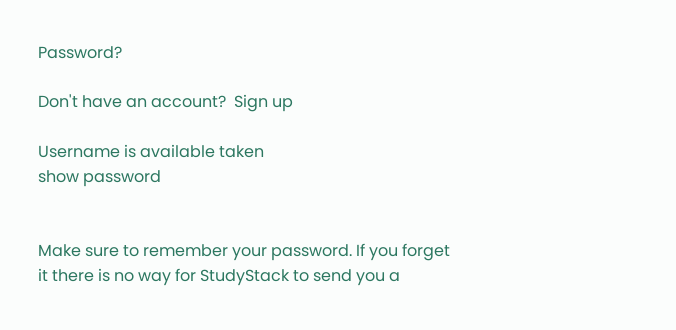Password?

Don't have an account?  Sign up

Username is available taken
show password


Make sure to remember your password. If you forget it there is no way for StudyStack to send you a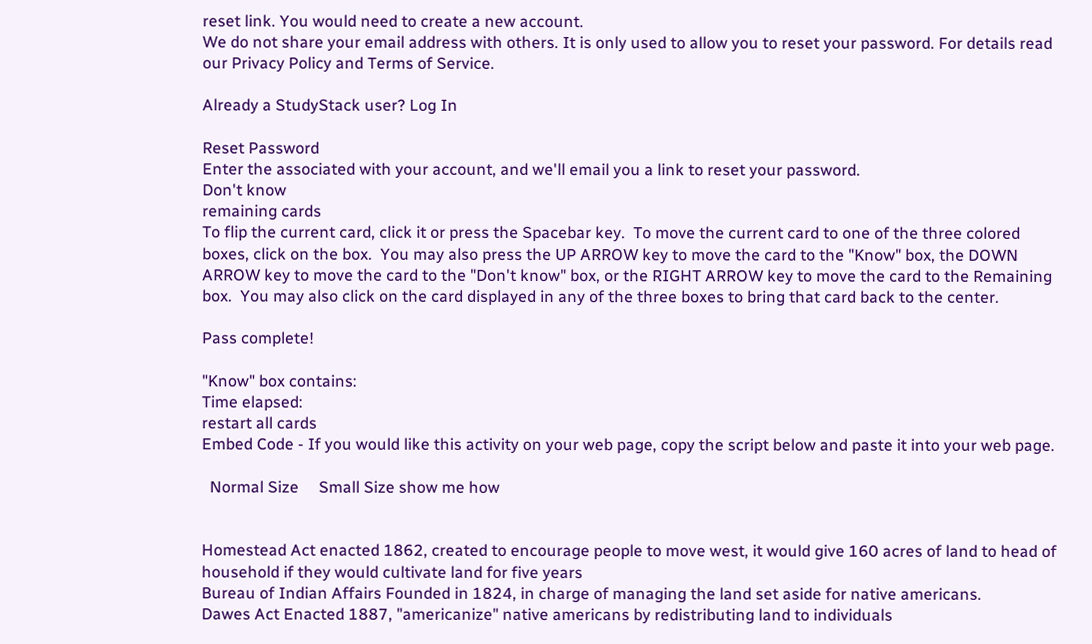reset link. You would need to create a new account.
We do not share your email address with others. It is only used to allow you to reset your password. For details read our Privacy Policy and Terms of Service.

Already a StudyStack user? Log In

Reset Password
Enter the associated with your account, and we'll email you a link to reset your password.
Don't know
remaining cards
To flip the current card, click it or press the Spacebar key.  To move the current card to one of the three colored boxes, click on the box.  You may also press the UP ARROW key to move the card to the "Know" box, the DOWN ARROW key to move the card to the "Don't know" box, or the RIGHT ARROW key to move the card to the Remaining box.  You may also click on the card displayed in any of the three boxes to bring that card back to the center.

Pass complete!

"Know" box contains:
Time elapsed:
restart all cards
Embed Code - If you would like this activity on your web page, copy the script below and paste it into your web page.

  Normal Size     Small Size show me how


Homestead Act enacted 1862, created to encourage people to move west, it would give 160 acres of land to head of household if they would cultivate land for five years
Bureau of Indian Affairs Founded in 1824, in charge of managing the land set aside for native americans.
Dawes Act Enacted 1887, "americanize" native americans by redistributing land to individuals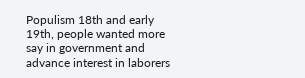Populism 18th and early 19th, people wanted more say in government and advance interest in laborers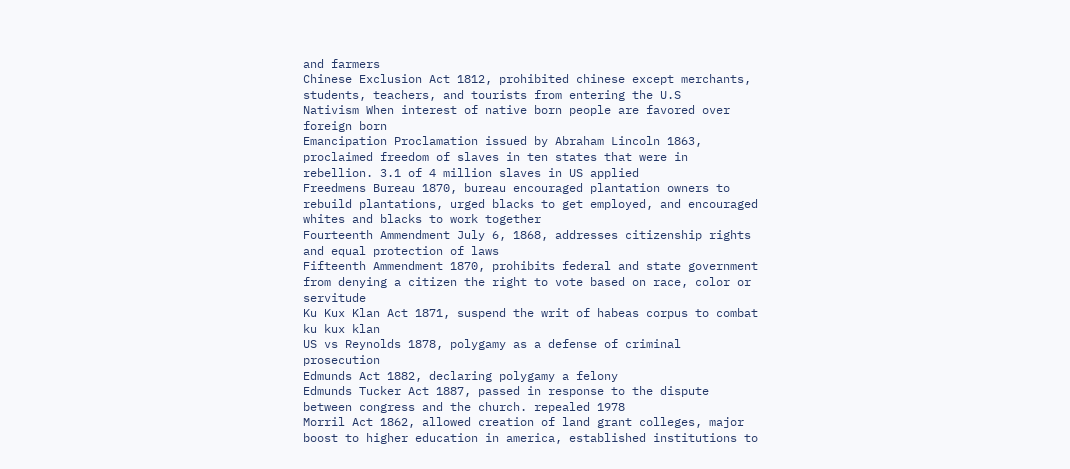and farmers
Chinese Exclusion Act 1812, prohibited chinese except merchants, students, teachers, and tourists from entering the U.S
Nativism When interest of native born people are favored over foreign born
Emancipation Proclamation issued by Abraham Lincoln 1863, proclaimed freedom of slaves in ten states that were in rebellion. 3.1 of 4 million slaves in US applied
Freedmens Bureau 1870, bureau encouraged plantation owners to rebuild plantations, urged blacks to get employed, and encouraged whites and blacks to work together
Fourteenth Ammendment July 6, 1868, addresses citizenship rights and equal protection of laws
Fifteenth Ammendment 1870, prohibits federal and state government from denying a citizen the right to vote based on race, color or servitude
Ku Kux Klan Act 1871, suspend the writ of habeas corpus to combat ku kux klan
US vs Reynolds 1878, polygamy as a defense of criminal prosecution
Edmunds Act 1882, declaring polygamy a felony
Edmunds Tucker Act 1887, passed in response to the dispute between congress and the church. repealed 1978
Morril Act 1862, allowed creation of land grant colleges, major boost to higher education in america, established institutions to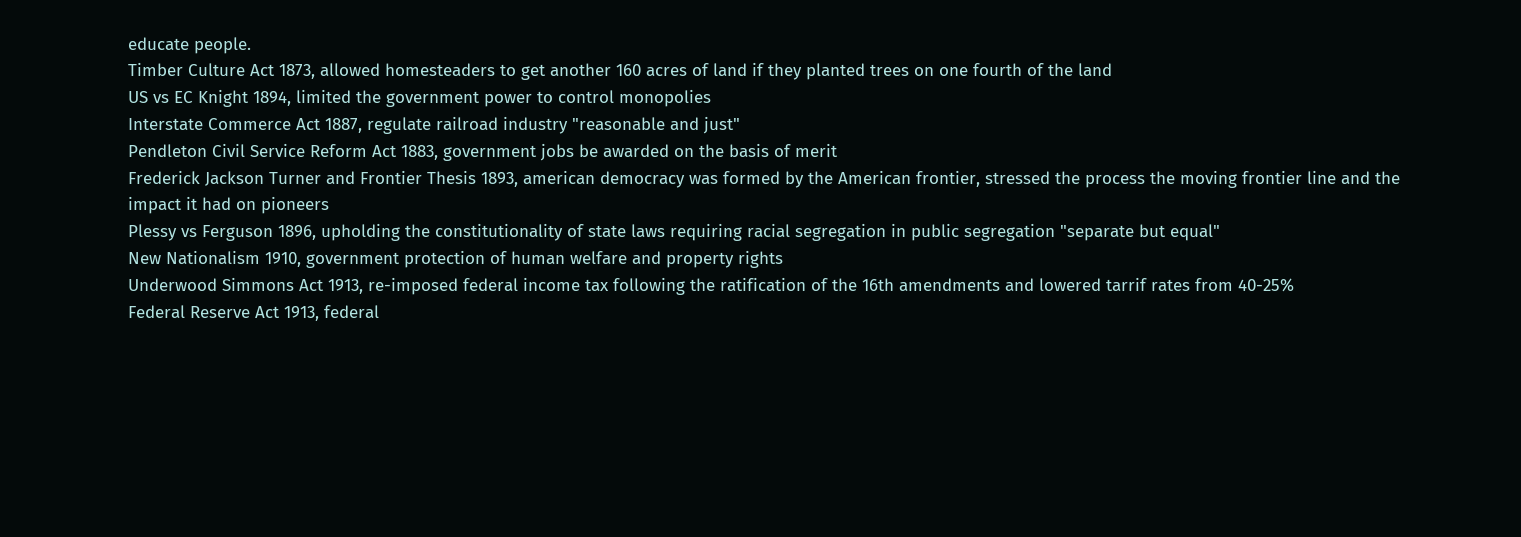educate people.
Timber Culture Act 1873, allowed homesteaders to get another 160 acres of land if they planted trees on one fourth of the land
US vs EC Knight 1894, limited the government power to control monopolies
Interstate Commerce Act 1887, regulate railroad industry "reasonable and just"
Pendleton Civil Service Reform Act 1883, government jobs be awarded on the basis of merit
Frederick Jackson Turner and Frontier Thesis 1893, american democracy was formed by the American frontier, stressed the process the moving frontier line and the impact it had on pioneers
Plessy vs Ferguson 1896, upholding the constitutionality of state laws requiring racial segregation in public segregation "separate but equal"
New Nationalism 1910, government protection of human welfare and property rights
Underwood Simmons Act 1913, re-imposed federal income tax following the ratification of the 16th amendments and lowered tarrif rates from 40-25%
Federal Reserve Act 1913, federal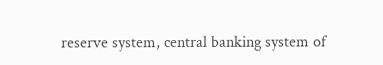reserve system, central banking system of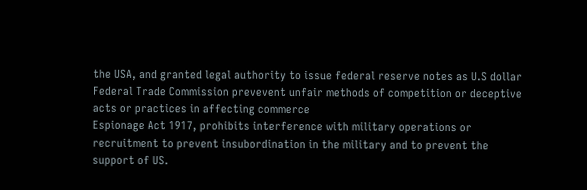the USA, and granted legal authority to issue federal reserve notes as U.S dollar
Federal Trade Commission prevevent unfair methods of competition or deceptive acts or practices in affecting commerce
Espionage Act 1917, prohibits interference with military operations or recruitment to prevent insubordination in the military and to prevent the support of US.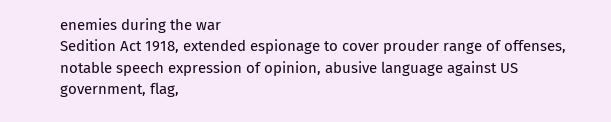enemies during the war
Sedition Act 1918, extended espionage to cover prouder range of offenses, notable speech expression of opinion, abusive language against US government, flag,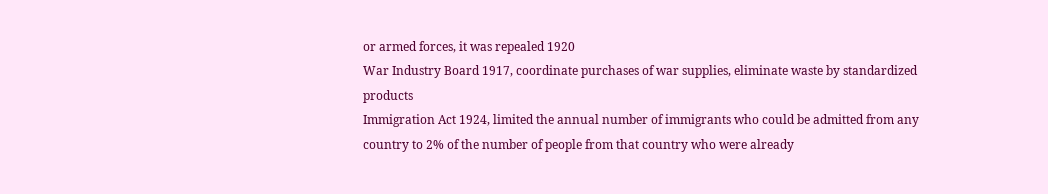or armed forces, it was repealed 1920
War Industry Board 1917, coordinate purchases of war supplies, eliminate waste by standardized products
Immigration Act 1924, limited the annual number of immigrants who could be admitted from any country to 2% of the number of people from that country who were already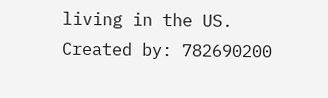living in the US.
Created by: 782690200